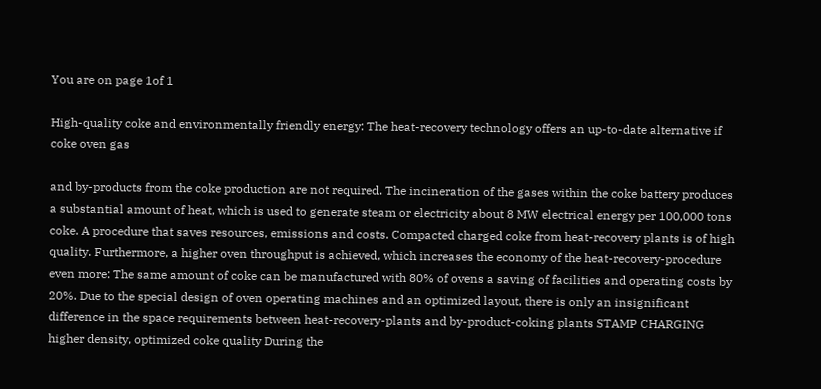You are on page 1of 1

High-quality coke and environmentally friendly energy: The heat-recovery technology offers an up-to-date alternative if coke oven gas

and by-products from the coke production are not required. The incineration of the gases within the coke battery produces a substantial amount of heat, which is used to generate steam or electricity about 8 MW electrical energy per 100,000 tons coke. A procedure that saves resources, emissions and costs. Compacted charged coke from heat-recovery plants is of high quality. Furthermore, a higher oven throughput is achieved, which increases the economy of the heat-recovery-procedure even more: The same amount of coke can be manufactured with 80% of ovens a saving of facilities and operating costs by 20%. Due to the special design of oven operating machines and an optimized layout, there is only an insignificant difference in the space requirements between heat-recovery-plants and by-product-coking plants STAMP CHARGING higher density, optimized coke quality During the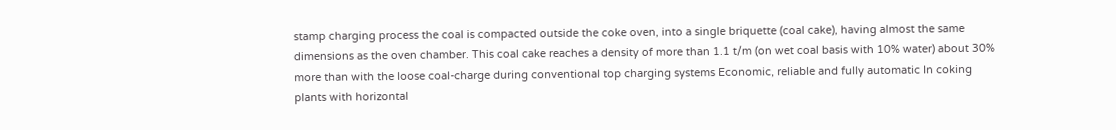stamp charging process the coal is compacted outside the coke oven, into a single briquette (coal cake), having almost the same dimensions as the oven chamber. This coal cake reaches a density of more than 1.1 t/m (on wet coal basis with 10% water) about 30% more than with the loose coal-charge during conventional top charging systems Economic, reliable and fully automatic In coking plants with horizontal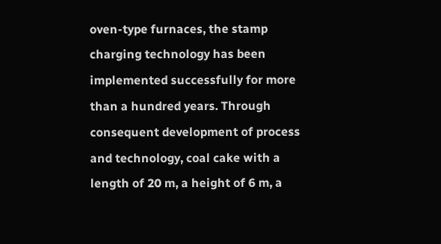oven-type furnaces, the stamp charging technology has been implemented successfully for more than a hundred years. Through consequent development of process and technology, coal cake with a length of 20 m, a height of 6 m, a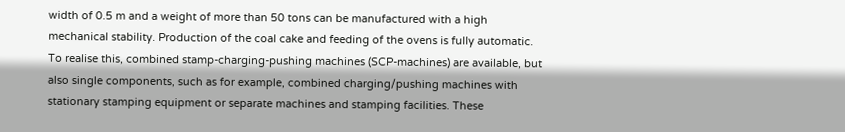width of 0.5 m and a weight of more than 50 tons can be manufactured with a high mechanical stability. Production of the coal cake and feeding of the ovens is fully automatic. To realise this, combined stamp-charging-pushing machines (SCP-machines) are available, but also single components, such as for example, combined charging/pushing machines with stationary stamping equipment or separate machines and stamping facilities. These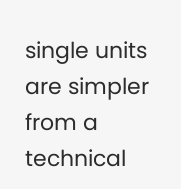single units are simpler from a technical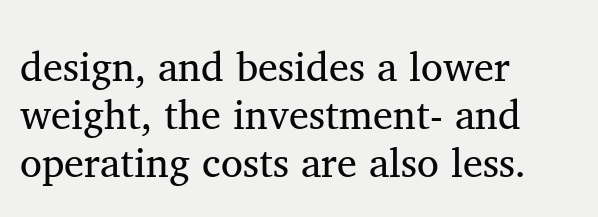design, and besides a lower weight, the investment- and operating costs are also less.